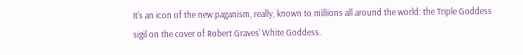It's an icon of the new paganism, really, known to millions all around the world: the Triple Goddess sigil on the cover of Robert Graves' White Goddess.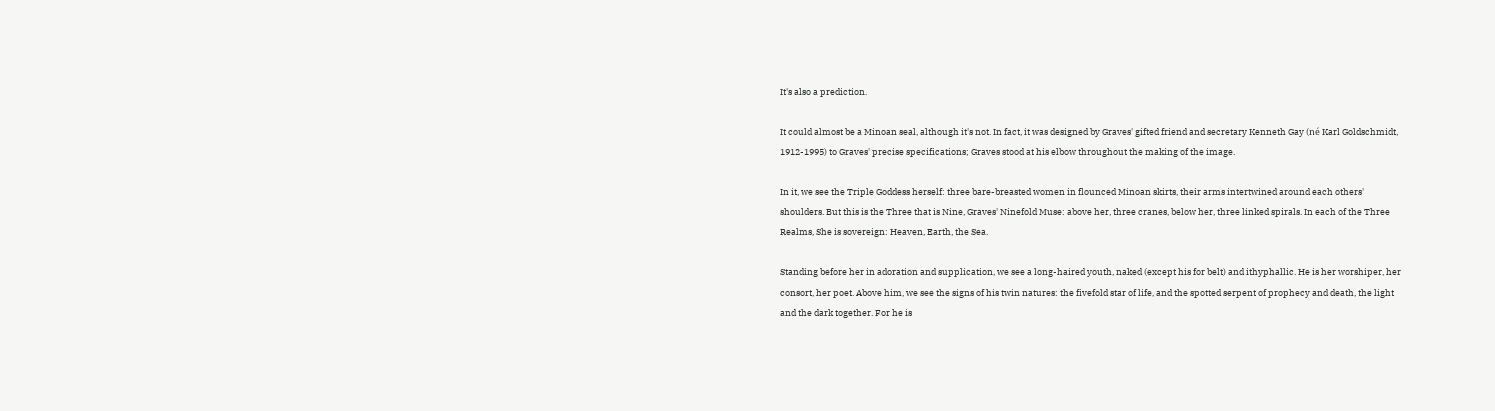It's also a prediction.

It could almost be a Minoan seal, although it's not. In fact, it was designed by Graves' gifted friend and secretary Kenneth Gay (né Karl Goldschmidt, 1912-1995) to Graves' precise specifications; Graves stood at his elbow throughout the making of the image.

In it, we see the Triple Goddess herself: three bare-breasted women in flounced Minoan skirts, their arms intertwined around each others' shoulders. But this is the Three that is Nine, Graves' Ninefold Muse: above her, three cranes, below her, three linked spirals. In each of the Three Realms, She is sovereign: Heaven, Earth, the Sea.

Standing before her in adoration and supplication, we see a long-haired youth, naked (except his for belt) and ithyphallic. He is her worshiper, her consort, her poet. Above him, we see the signs of his twin natures: the fivefold star of life, and the spotted serpent of prophecy and death, the light and the dark together. For he is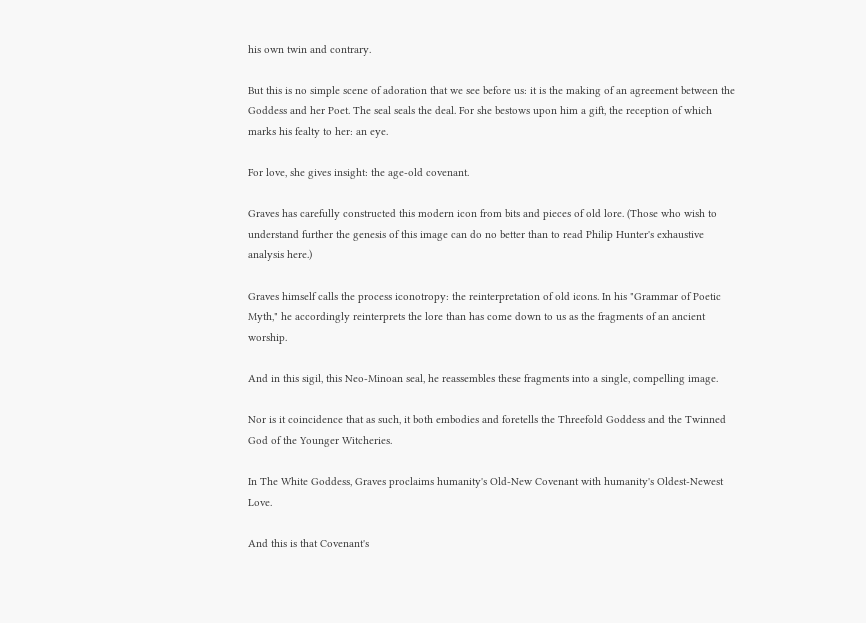his own twin and contrary.

But this is no simple scene of adoration that we see before us: it is the making of an agreement between the Goddess and her Poet. The seal seals the deal. For she bestows upon him a gift, the reception of which marks his fealty to her: an eye.

For love, she gives insight: the age-old covenant.

Graves has carefully constructed this modern icon from bits and pieces of old lore. (Those who wish to understand further the genesis of this image can do no better than to read Philip Hunter's exhaustive analysis here.)

Graves himself calls the process iconotropy: the reinterpretation of old icons. In his "Grammar of Poetic Myth," he accordingly reinterprets the lore than has come down to us as the fragments of an ancient worship.

And in this sigil, this Neo-Minoan seal, he reassembles these fragments into a single, compelling image.

Nor is it coincidence that as such, it both embodies and foretells the Threefold Goddess and the Twinned God of the Younger Witcheries.

In The White Goddess, Graves proclaims humanity's Old-New Covenant with humanity's Oldest-Newest Love.

And this is that Covenant's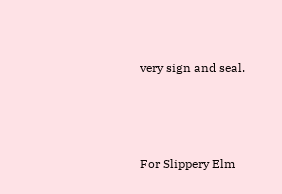very sign and seal.



For Slippery Elm